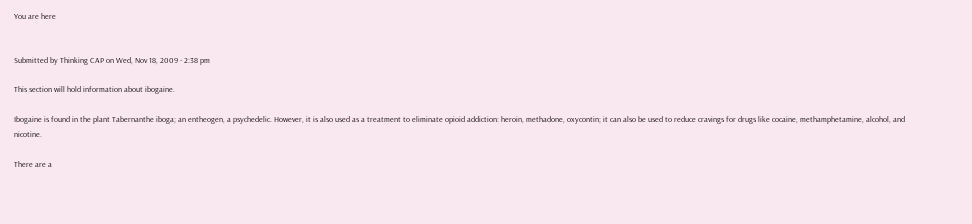You are here


Submitted by Thinking CAP on Wed, Nov 18, 2009 - 2:38 pm

This section will hold information about ibogaine.

Ibogaine is found in the plant Tabernanthe iboga; an entheogen, a psychedelic. However, it is also used as a treatment to eliminate opioid addiction: heroin, methadone, oxycontin; it can also be used to reduce cravings for drugs like cocaine, methamphetamine, alcohol, and nicotine.

There are a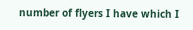number of flyers I have which I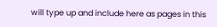will type up and include here as pages in this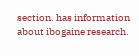section. has information about ibogaine research.